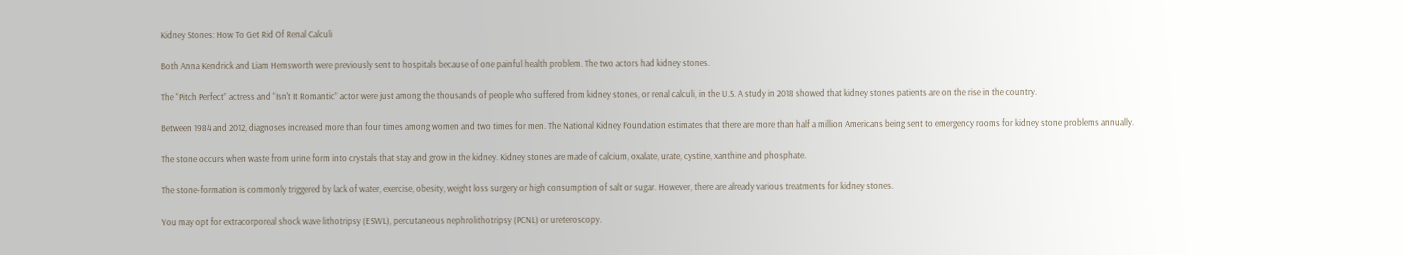Kidney Stones: How To Get Rid Of Renal Calculi

Both Anna Kendrick and Liam Hemsworth were previously sent to hospitals because of one painful health problem. The two actors had kidney stones.

The “Pitch Perfect” actress and “Isn't It Romantic” actor were just among the thousands of people who suffered from kidney stones, or renal calculi, in the U.S. A study in 2018 showed that kidney stones patients are on the rise in the country.

Between 1984 and 2012, diagnoses increased more than four times among women and two times for men. The National Kidney Foundation estimates that there are more than half a million Americans being sent to emergency rooms for kidney stone problems annually.

The stone occurs when waste from urine form into crystals that stay and grow in the kidney. Kidney stones are made of calcium, oxalate, urate, cystine, xanthine and phosphate.

The stone-formation is commonly triggered by lack of water, exercise, obesity, weight loss surgery or high consumption of salt or sugar. However, there are already various treatments for kidney stones.

You may opt for extracorporeal shock wave lithotripsy (ESWL), percutaneous nephrolithotripsy (PCNL) or ureteroscopy.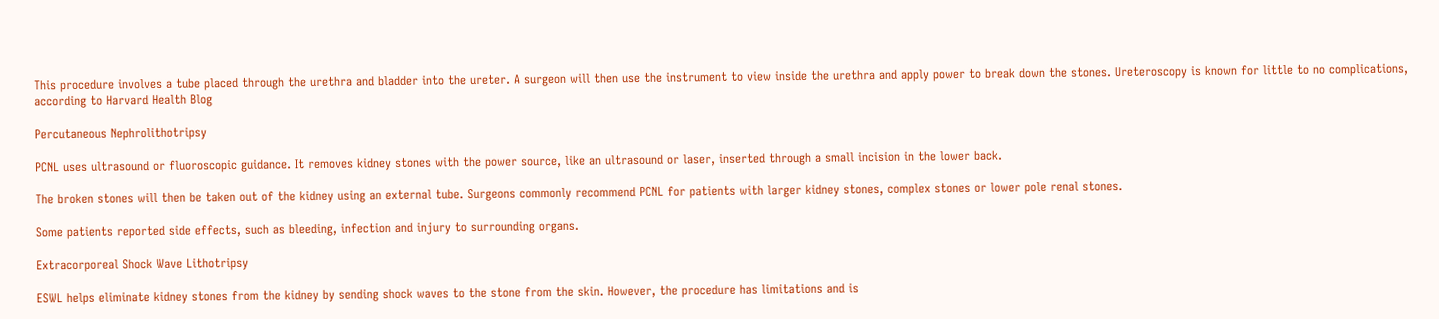This procedure involves a tube placed through the urethra and bladder into the ureter. A surgeon will then use the instrument to view inside the urethra and apply power to break down the stones. Ureteroscopy is known for little to no complications, according to Harvard Health Blog

Percutaneous Nephrolithotripsy

PCNL uses ultrasound or fluoroscopic guidance. It removes kidney stones with the power source, like an ultrasound or laser, inserted through a small incision in the lower back.

The broken stones will then be taken out of the kidney using an external tube. Surgeons commonly recommend PCNL for patients with larger kidney stones, complex stones or lower pole renal stones.

Some patients reported side effects, such as bleeding, infection and injury to surrounding organs.

Extracorporeal Shock Wave Lithotripsy

ESWL helps eliminate kidney stones from the kidney by sending shock waves to the stone from the skin. However, the procedure has limitations and is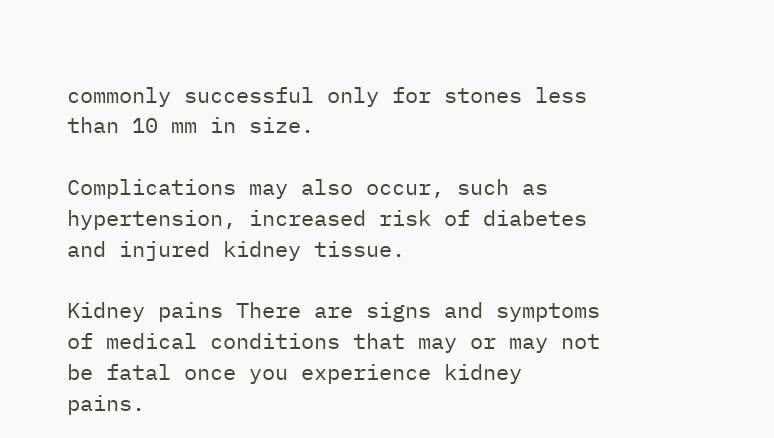commonly successful only for stones less than 10 mm in size.

Complications may also occur, such as hypertension, increased risk of diabetes and injured kidney tissue.

Kidney pains There are signs and symptoms of medical conditions that may or may not be fatal once you experience kidney pains.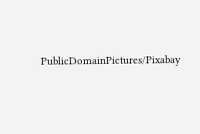PublicDomainPictures/Pixabay